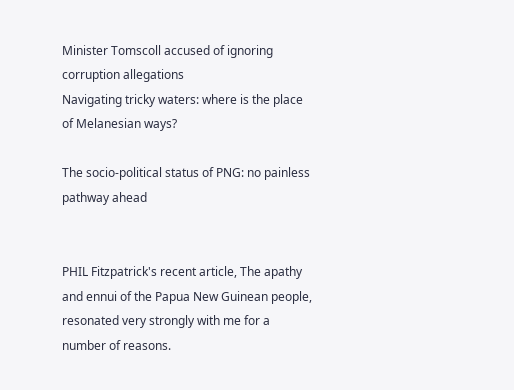Minister Tomscoll accused of ignoring corruption allegations
Navigating tricky waters: where is the place of Melanesian ways?

The socio-political status of PNG: no painless pathway ahead


PHIL Fitzpatrick's recent article, The apathy and ennui of the Papua New Guinean people, resonated very strongly with me for a number of reasons.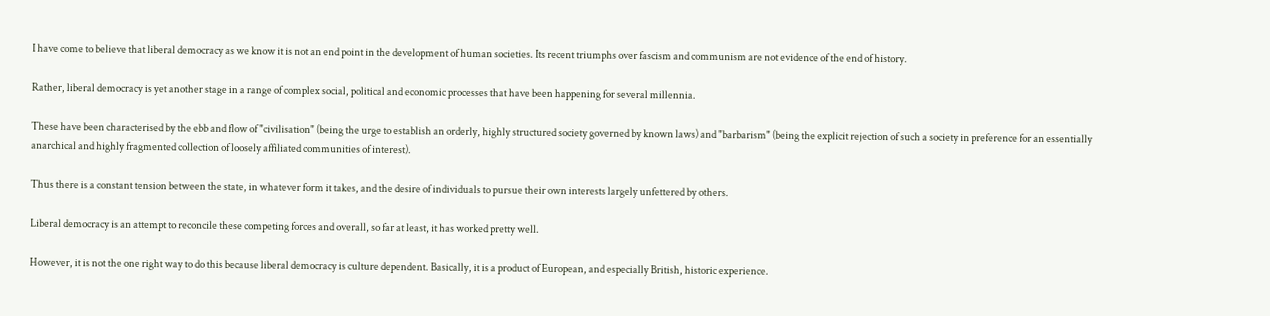I have come to believe that liberal democracy as we know it is not an end point in the development of human societies. Its recent triumphs over fascism and communism are not evidence of the end of history.

Rather, liberal democracy is yet another stage in a range of complex social, political and economic processes that have been happening for several millennia.

These have been characterised by the ebb and flow of "civilisation" (being the urge to establish an orderly, highly structured society governed by known laws) and "barbarism" (being the explicit rejection of such a society in preference for an essentially anarchical and highly fragmented collection of loosely affiliated communities of interest).

Thus there is a constant tension between the state, in whatever form it takes, and the desire of individuals to pursue their own interests largely unfettered by others.

Liberal democracy is an attempt to reconcile these competing forces and overall, so far at least, it has worked pretty well.

However, it is not the one right way to do this because liberal democracy is culture dependent. Basically, it is a product of European, and especially British, historic experience.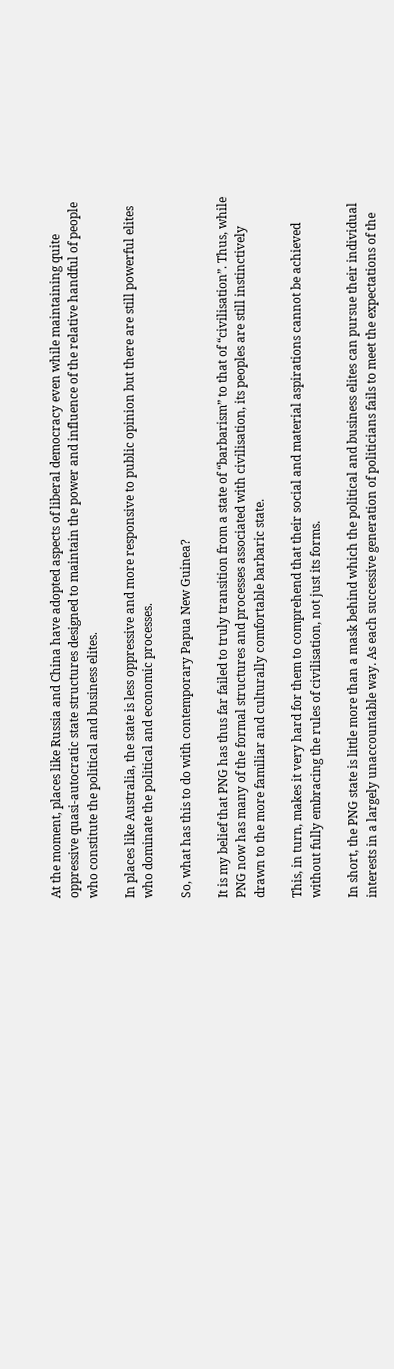At the moment, places like Russia and China have adopted aspects of liberal democracy even while maintaining quite oppressive quasi-autocratic state structures designed to maintain the power and influence of the relative handful of people who constitute the political and business elites.

In places like Australia, the state is less oppressive and more responsive to public opinion but there are still powerful elites who dominate the political and economic processes.

So, what has this to do with contemporary Papua New Guinea?

It is my belief that PNG has thus far failed to truly transition from a state of “barbarism” to that of “civilisation”. Thus, while PNG now has many of the formal structures and processes associated with civilisation, its peoples are still instinctively drawn to the more familiar and culturally comfortable barbaric state.

This, in turn, makes it very hard for them to comprehend that their social and material aspirations cannot be achieved without fully embracing the rules of civilisation, not just its forms.

In short, the PNG state is little more than a mask behind which the political and business elites can pursue their individual interests in a largely unaccountable way. As each successive generation of politicians fails to meet the expectations of the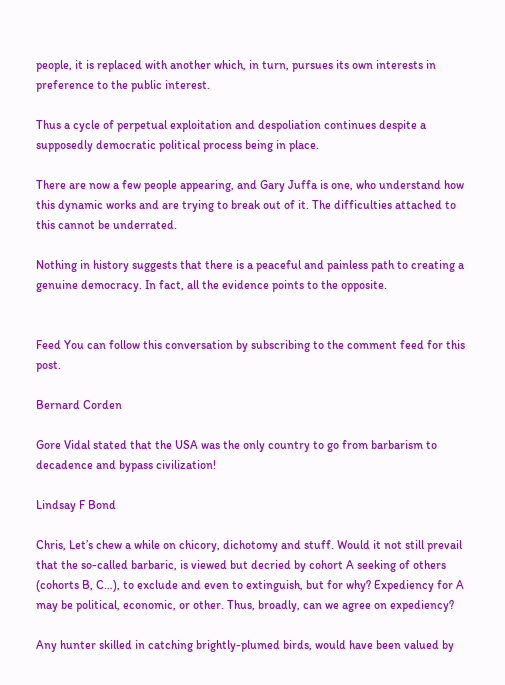people, it is replaced with another which, in turn, pursues its own interests in preference to the public interest.

Thus a cycle of perpetual exploitation and despoliation continues despite a supposedly democratic political process being in place.

There are now a few people appearing, and Gary Juffa is one, who understand how this dynamic works and are trying to break out of it. The difficulties attached to this cannot be underrated.

Nothing in history suggests that there is a peaceful and painless path to creating a genuine democracy. In fact, all the evidence points to the opposite.


Feed You can follow this conversation by subscribing to the comment feed for this post.

Bernard Corden

Gore Vidal stated that the USA was the only country to go from barbarism to decadence and bypass civilization!

Lindsay F Bond

Chris, Let’s chew a while on chicory, dichotomy and stuff. Would it not still prevail that the so-called barbaric, is viewed but decried by cohort A seeking of others (cohorts B, C…), to exclude and even to extinguish, but for why? Expediency for A may be political, economic, or other. Thus, broadly, can we agree on expediency?

Any hunter skilled in catching brightly-plumed birds, would have been valued by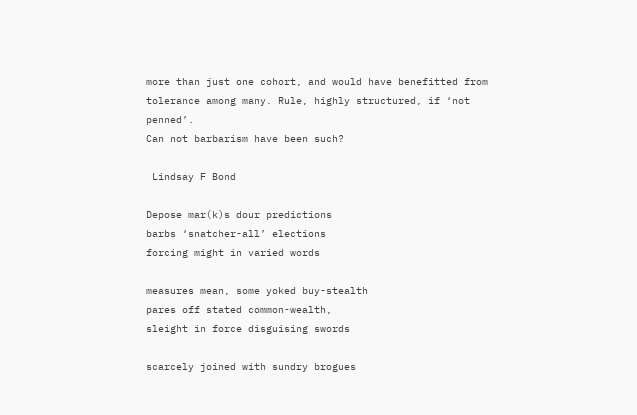more than just one cohort, and would have benefitted from tolerance among many. Rule, highly structured, if ‘not penned’.
Can not barbarism have been such?

 Lindsay F Bond

Depose mar(k)s dour predictions
barbs ‘snatcher-all’ elections
forcing might in varied words

measures mean, some yoked buy-stealth
pares off stated common-wealth,
sleight in force disguising swords

scarcely joined with sundry brogues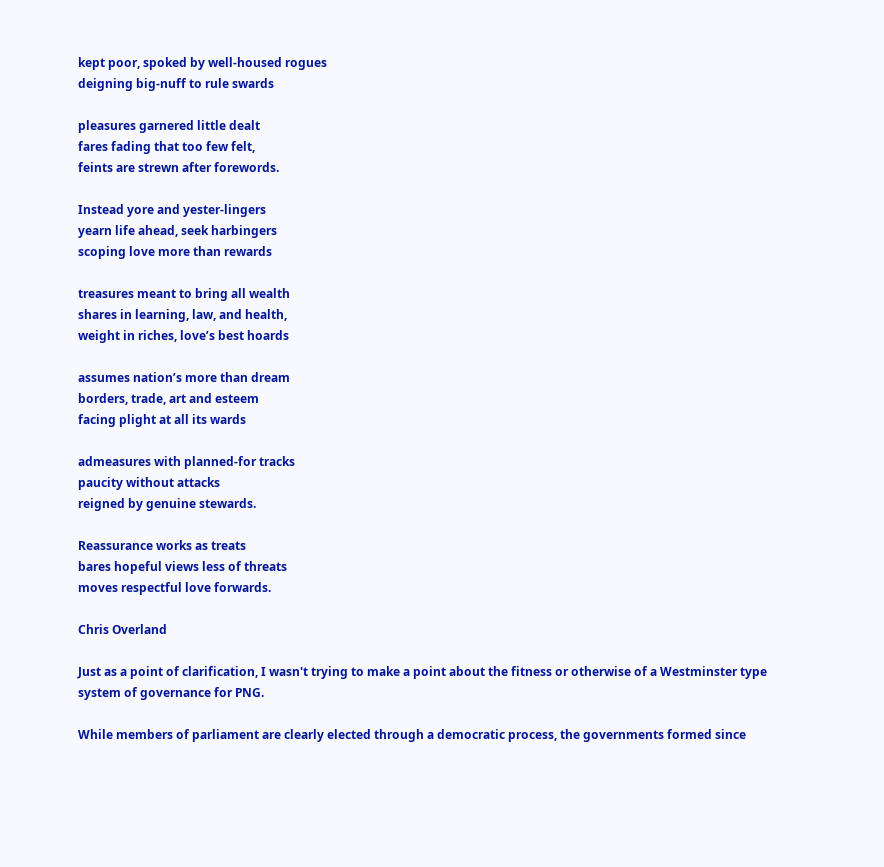kept poor, spoked by well-housed rogues
deigning big-nuff to rule swards

pleasures garnered little dealt
fares fading that too few felt,
feints are strewn after forewords.

Instead yore and yester-lingers
yearn life ahead, seek harbingers
scoping love more than rewards

treasures meant to bring all wealth
shares in learning, law, and health,
weight in riches, love’s best hoards

assumes nation’s more than dream
borders, trade, art and esteem
facing plight at all its wards

admeasures with planned-for tracks
paucity without attacks
reigned by genuine stewards.

Reassurance works as treats
bares hopeful views less of threats
moves respectful love forwards.

Chris Overland

Just as a point of clarification, I wasn't trying to make a point about the fitness or otherwise of a Westminster type system of governance for PNG.

While members of parliament are clearly elected through a democratic process, the governments formed since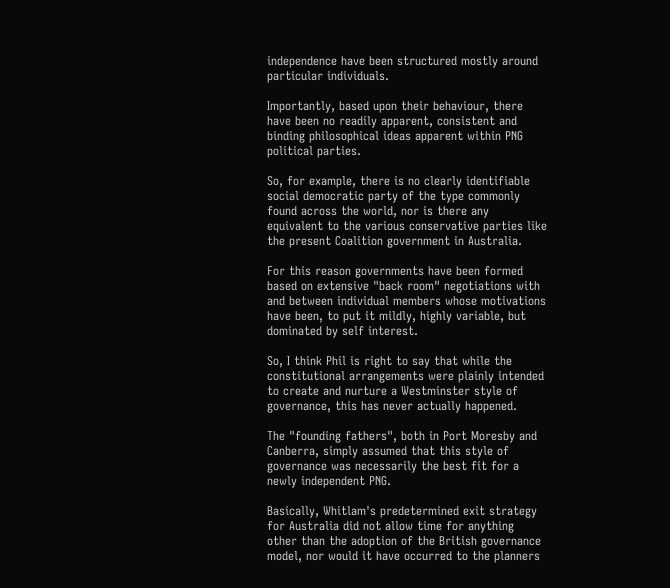independence have been structured mostly around particular individuals.

Importantly, based upon their behaviour, there have been no readily apparent, consistent and binding philosophical ideas apparent within PNG political parties.

So, for example, there is no clearly identifiable social democratic party of the type commonly found across the world, nor is there any equivalent to the various conservative parties like the present Coalition government in Australia.

For this reason governments have been formed based on extensive "back room" negotiations with and between individual members whose motivations have been, to put it mildly, highly variable, but dominated by self interest.

So, I think Phil is right to say that while the constitutional arrangements were plainly intended to create and nurture a Westminster style of governance, this has never actually happened.

The "founding fathers", both in Port Moresby and Canberra, simply assumed that this style of governance was necessarily the best fit for a newly independent PNG.

Basically, Whitlam's predetermined exit strategy for Australia did not allow time for anything other than the adoption of the British governance model, nor would it have occurred to the planners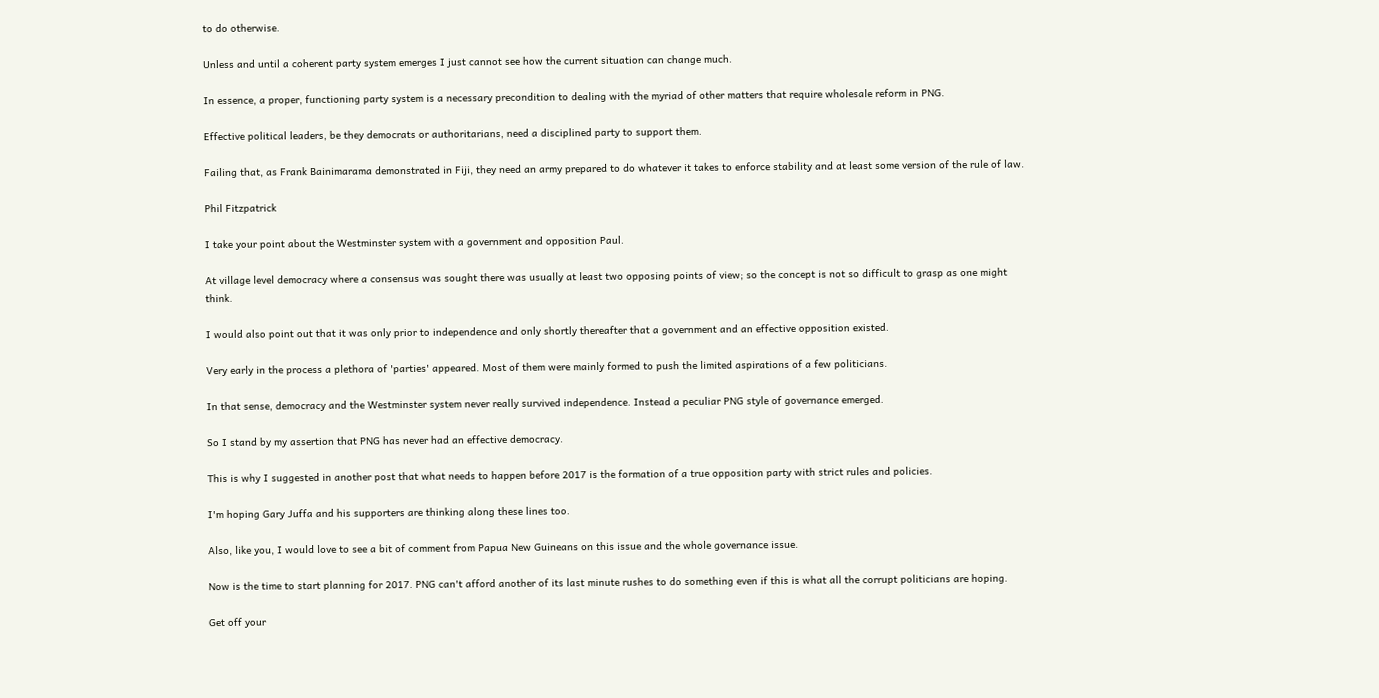to do otherwise.

Unless and until a coherent party system emerges I just cannot see how the current situation can change much.

In essence, a proper, functioning party system is a necessary precondition to dealing with the myriad of other matters that require wholesale reform in PNG.

Effective political leaders, be they democrats or authoritarians, need a disciplined party to support them.

Failing that, as Frank Bainimarama demonstrated in Fiji, they need an army prepared to do whatever it takes to enforce stability and at least some version of the rule of law.

Phil Fitzpatrick

I take your point about the Westminster system with a government and opposition Paul.

At village level democracy where a consensus was sought there was usually at least two opposing points of view; so the concept is not so difficult to grasp as one might think.

I would also point out that it was only prior to independence and only shortly thereafter that a government and an effective opposition existed.

Very early in the process a plethora of 'parties' appeared. Most of them were mainly formed to push the limited aspirations of a few politicians.

In that sense, democracy and the Westminster system never really survived independence. Instead a peculiar PNG style of governance emerged.

So I stand by my assertion that PNG has never had an effective democracy.

This is why I suggested in another post that what needs to happen before 2017 is the formation of a true opposition party with strict rules and policies.

I'm hoping Gary Juffa and his supporters are thinking along these lines too.

Also, like you, I would love to see a bit of comment from Papua New Guineans on this issue and the whole governance issue.

Now is the time to start planning for 2017. PNG can't afford another of its last minute rushes to do something even if this is what all the corrupt politicians are hoping.

Get off your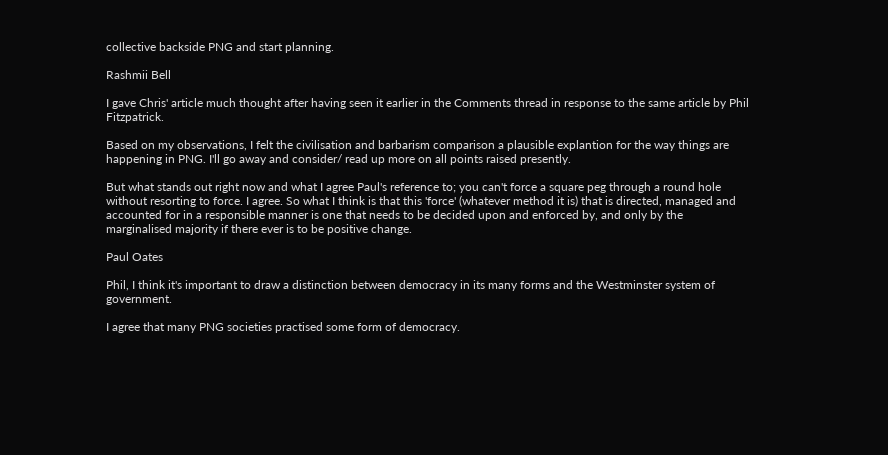collective backside PNG and start planning.

Rashmii Bell

I gave Chris' article much thought after having seen it earlier in the Comments thread in response to the same article by Phil Fitzpatrick.

Based on my observations, I felt the civilisation and barbarism comparison a plausible explantion for the way things are happening in PNG. I'll go away and consider/ read up more on all points raised presently.

But what stands out right now and what I agree Paul's reference to; you can't force a square peg through a round hole without resorting to force. I agree. So what I think is that this 'force' (whatever method it is) that is directed, managed and accounted for in a responsible manner is one that needs to be decided upon and enforced by, and only by the marginalised majority if there ever is to be positive change.

Paul Oates

Phil, I think it's important to draw a distinction between democracy in its many forms and the Westminster system of government.

I agree that many PNG societies practised some form of democracy.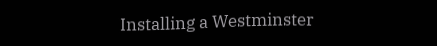Installing a Westminster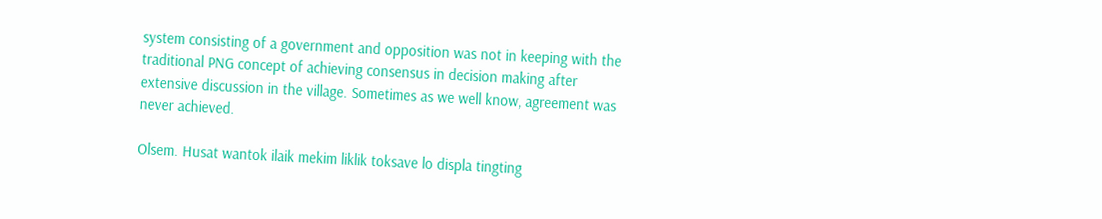system consisting of a government and opposition was not in keeping with the traditional PNG concept of achieving consensus in decision making after extensive discussion in the village. Sometimes as we well know, agreement was never achieved.

Olsem. Husat wantok ilaik mekim liklik toksave lo displa tingting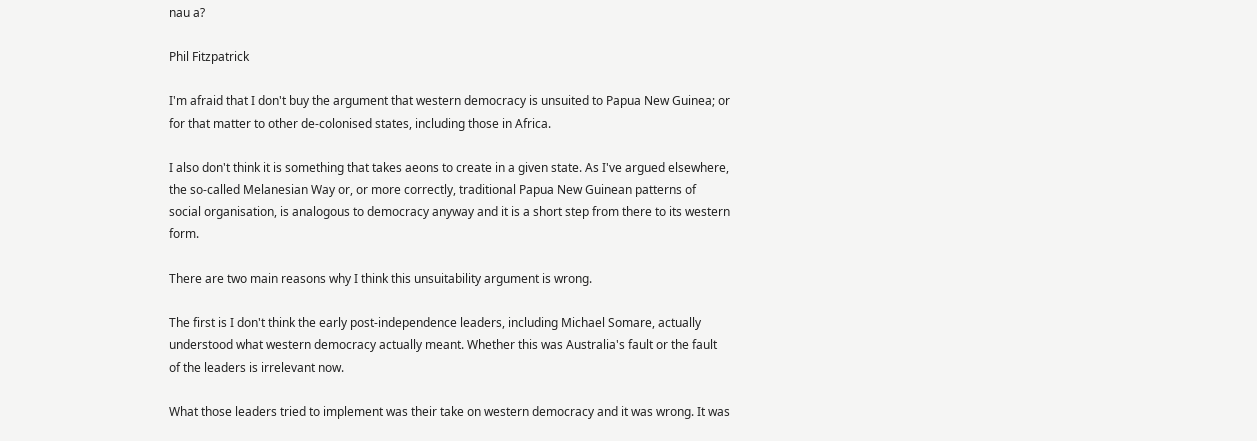nau a?

Phil Fitzpatrick

I'm afraid that I don't buy the argument that western democracy is unsuited to Papua New Guinea; or for that matter to other de-colonised states, including those in Africa.

I also don't think it is something that takes aeons to create in a given state. As I've argued elsewhere, the so-called Melanesian Way or, or more correctly, traditional Papua New Guinean patterns of social organisation, is analogous to democracy anyway and it is a short step from there to its western form.

There are two main reasons why I think this unsuitability argument is wrong.

The first is I don't think the early post-independence leaders, including Michael Somare, actually understood what western democracy actually meant. Whether this was Australia's fault or the fault of the leaders is irrelevant now.

What those leaders tried to implement was their take on western democracy and it was wrong. It was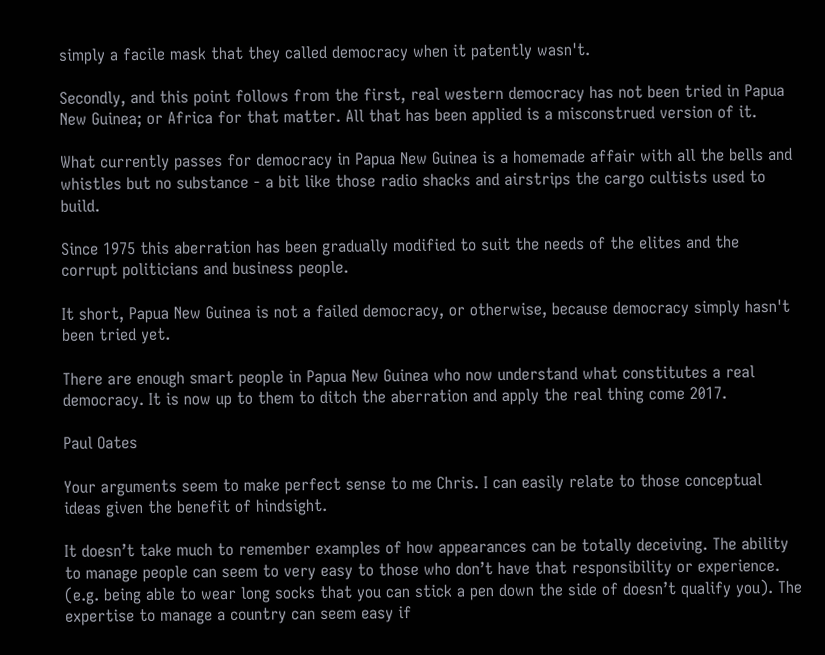simply a facile mask that they called democracy when it patently wasn't.

Secondly, and this point follows from the first, real western democracy has not been tried in Papua New Guinea; or Africa for that matter. All that has been applied is a misconstrued version of it.

What currently passes for democracy in Papua New Guinea is a homemade affair with all the bells and whistles but no substance - a bit like those radio shacks and airstrips the cargo cultists used to build.

Since 1975 this aberration has been gradually modified to suit the needs of the elites and the corrupt politicians and business people.

It short, Papua New Guinea is not a failed democracy, or otherwise, because democracy simply hasn't been tried yet.

There are enough smart people in Papua New Guinea who now understand what constitutes a real democracy. It is now up to them to ditch the aberration and apply the real thing come 2017.

Paul Oates

Your arguments seem to make perfect sense to me Chris. I can easily relate to those conceptual ideas given the benefit of hindsight.

It doesn’t take much to remember examples of how appearances can be totally deceiving. The ability to manage people can seem to very easy to those who don’t have that responsibility or experience. (e.g. being able to wear long socks that you can stick a pen down the side of doesn’t qualify you). The expertise to manage a country can seem easy if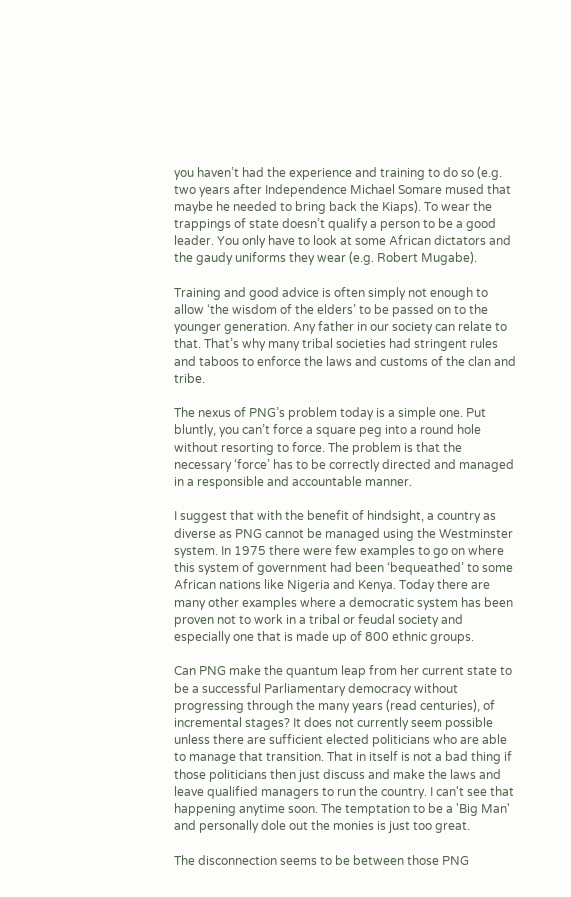you haven’t had the experience and training to do so (e.g. two years after Independence Michael Somare mused that maybe he needed to bring back the Kiaps). To wear the trappings of state doesn’t qualify a person to be a good leader. You only have to look at some African dictators and the gaudy uniforms they wear (e.g. Robert Mugabe).

Training and good advice is often simply not enough to allow ‘the wisdom of the elders’ to be passed on to the younger generation. Any father in our society can relate to that. That’s why many tribal societies had stringent rules and taboos to enforce the laws and customs of the clan and tribe.

The nexus of PNG’s problem today is a simple one. Put bluntly, you can’t force a square peg into a round hole without resorting to force. The problem is that the necessary ‘force’ has to be correctly directed and managed in a responsible and accountable manner.

I suggest that with the benefit of hindsight, a country as diverse as PNG cannot be managed using the Westminster system. In 1975 there were few examples to go on where this system of government had been ‘bequeathed’ to some African nations like Nigeria and Kenya. Today there are many other examples where a democratic system has been proven not to work in a tribal or feudal society and especially one that is made up of 800 ethnic groups.

Can PNG make the quantum leap from her current state to be a successful Parliamentary democracy without progressing through the many years (read centuries), of incremental stages? It does not currently seem possible unless there are sufficient elected politicians who are able to manage that transition. That in itself is not a bad thing if those politicians then just discuss and make the laws and leave qualified managers to run the country. I can't see that happening anytime soon. The temptation to be a 'Big Man' and personally dole out the monies is just too great.

The disconnection seems to be between those PNG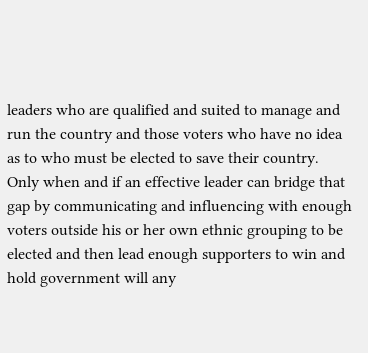leaders who are qualified and suited to manage and run the country and those voters who have no idea as to who must be elected to save their country. Only when and if an effective leader can bridge that gap by communicating and influencing with enough voters outside his or her own ethnic grouping to be elected and then lead enough supporters to win and hold government will any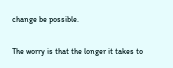change be possible.

The worry is that the longer it takes to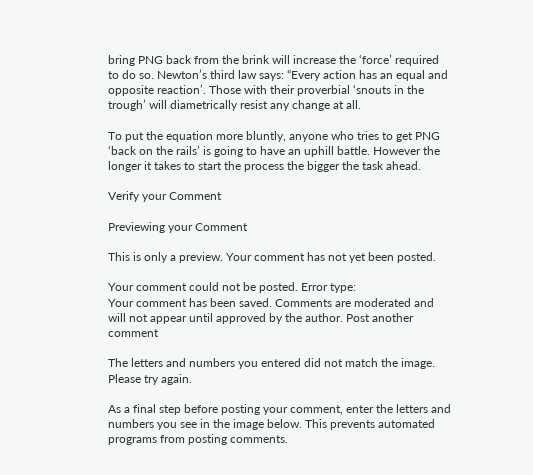bring PNG back from the brink will increase the ‘force’ required to do so. Newton’s third law says: “Every action has an equal and opposite reaction’. Those with their proverbial ‘snouts in the trough’ will diametrically resist any change at all.

To put the equation more bluntly, anyone who tries to get PNG ‘back on the rails’ is going to have an uphill battle. However the longer it takes to start the process the bigger the task ahead.

Verify your Comment

Previewing your Comment

This is only a preview. Your comment has not yet been posted.

Your comment could not be posted. Error type:
Your comment has been saved. Comments are moderated and will not appear until approved by the author. Post another comment

The letters and numbers you entered did not match the image. Please try again.

As a final step before posting your comment, enter the letters and numbers you see in the image below. This prevents automated programs from posting comments.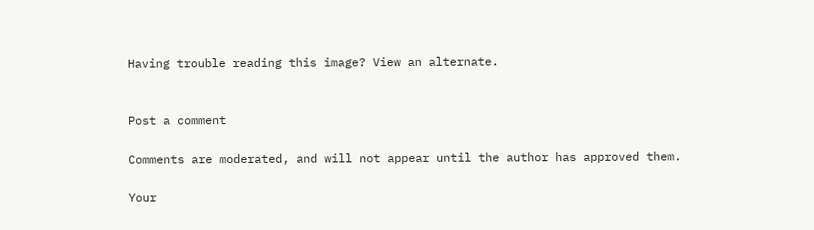Having trouble reading this image? View an alternate.


Post a comment

Comments are moderated, and will not appear until the author has approved them.

Your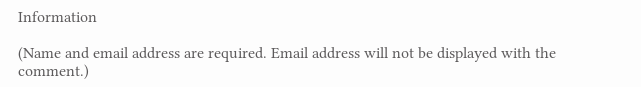Information

(Name and email address are required. Email address will not be displayed with the comment.)